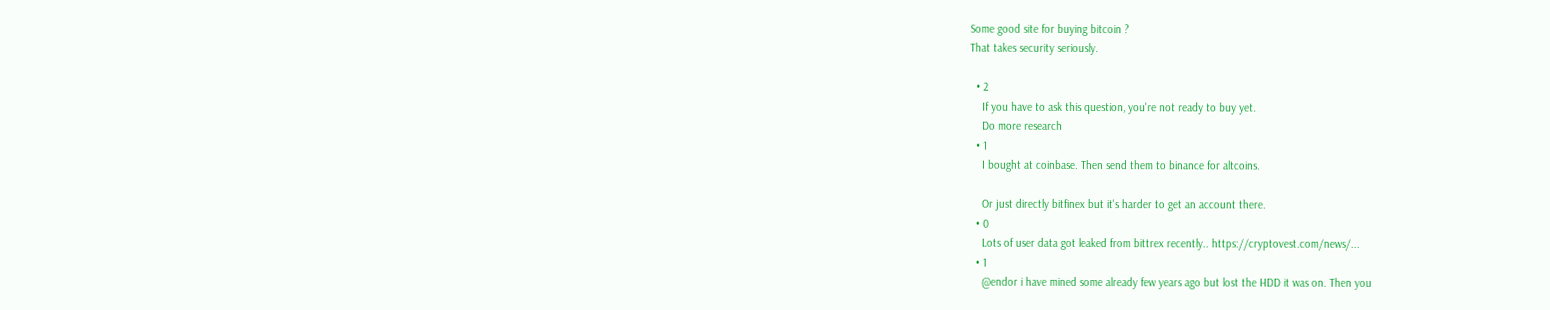Some good site for buying bitcoin ?
That takes security seriously.

  • 2
    If you have to ask this question, you're not ready to buy yet.
    Do more research
  • 1
    I bought at coinbase. Then send them to binance for altcoins.

    Or just directly bitfinex but it's harder to get an account there.
  • 0
    Lots of user data got leaked from bittrex recently.. https://cryptovest.com/news/...
  • 1
    @endor i have mined some already few years ago but lost the HDD it was on. Then you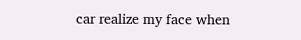car realize my face when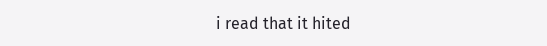i read that it hited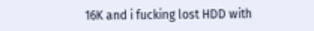16K and i fucking lost HDD with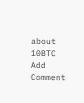about 10BTC
Add Comment